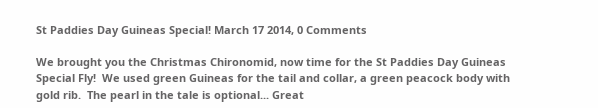St Paddies Day Guineas Special! March 17 2014, 0 Comments

We brought you the Christmas Chironomid, now time for the St Paddies Day Guineas Special Fly!  We used green Guineas for the tail and collar, a green peacock body with gold rib.  The pearl in the tale is optional... Great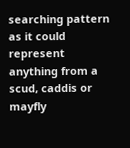searching pattern as it could represent anything from a scud, caddis or mayfly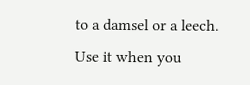to a damsel or a leech.  Use it when you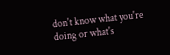don't know what you're doing or what's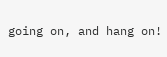going on, and hang on!